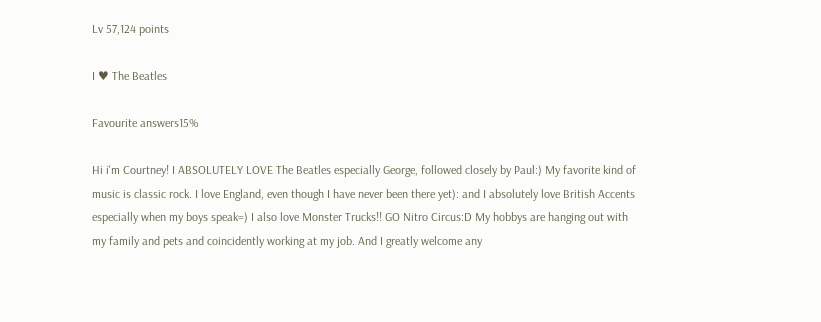Lv 57,124 points

I ♥ The Beatles

Favourite answers15%

Hi i'm Courtney! I ABSOLUTELY LOVE The Beatles especially George, followed closely by Paul:) My favorite kind of music is classic rock. I love England, even though I have never been there yet): and I absolutely love British Accents especially when my boys speak=) I also love Monster Trucks!! GO Nitro Circus:D My hobbys are hanging out with my family and pets and coincidently working at my job. And I greatly welcome any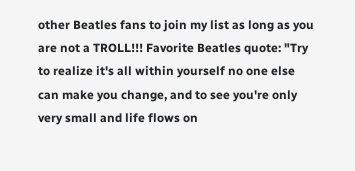other Beatles fans to join my list as long as you are not a TROLL!!! Favorite Beatles quote: "Try to realize it's all within yourself no one else can make you change, and to see you're only very small and life flows on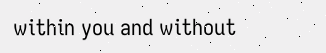within you and without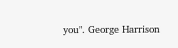you". George Harrison